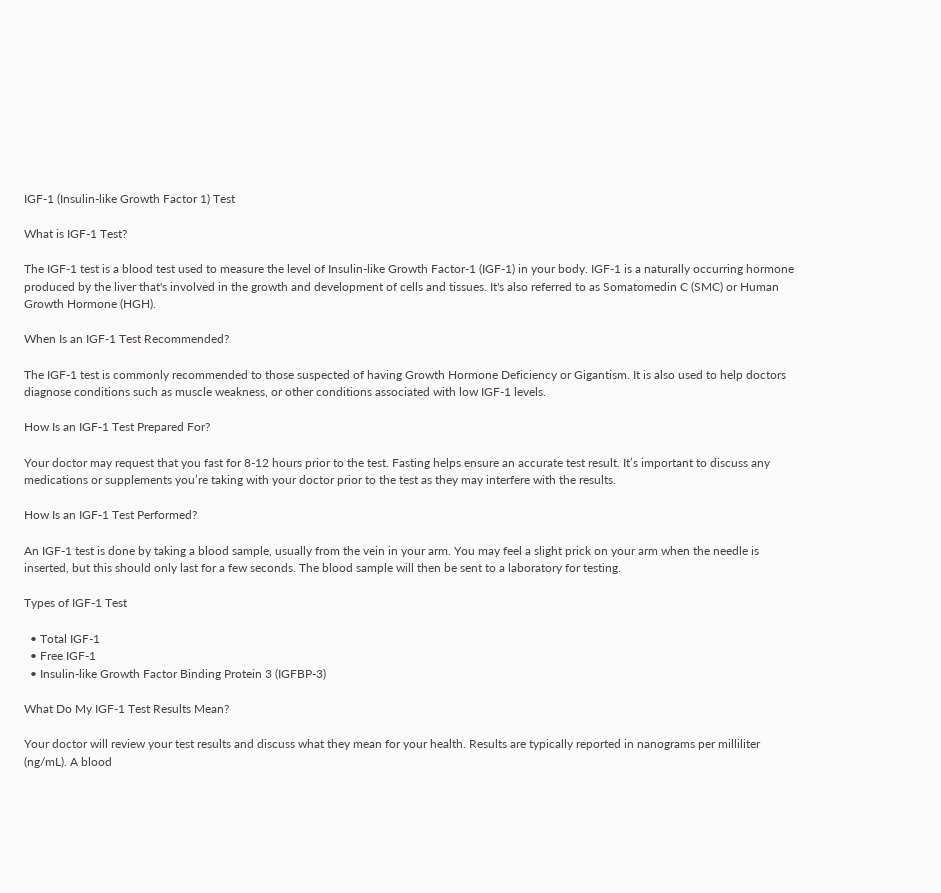IGF-1 (Insulin-like Growth Factor 1) Test

What is IGF-1 Test?

The IGF-1 test is a blood test used to measure the level of Insulin-like Growth Factor-1 (IGF-1) in your body. IGF-1 is a naturally occurring hormone produced by the liver that's involved in the growth and development of cells and tissues. It's also referred to as Somatomedin C (SMC) or Human Growth Hormone (HGH).

When Is an IGF-1 Test Recommended?

The IGF-1 test is commonly recommended to those suspected of having Growth Hormone Deficiency or Gigantism. It is also used to help doctors diagnose conditions such as muscle weakness, or other conditions associated with low IGF-1 levels.

How Is an IGF-1 Test Prepared For?

Your doctor may request that you fast for 8-12 hours prior to the test. Fasting helps ensure an accurate test result. It’s important to discuss any medications or supplements you’re taking with your doctor prior to the test as they may interfere with the results.

How Is an IGF-1 Test Performed?

An IGF-1 test is done by taking a blood sample, usually from the vein in your arm. You may feel a slight prick on your arm when the needle is inserted, but this should only last for a few seconds. The blood sample will then be sent to a laboratory for testing.

Types of IGF-1 Test

  • Total IGF-1
  • Free IGF-1
  • Insulin-like Growth Factor Binding Protein 3 (IGFBP-3)

What Do My IGF-1 Test Results Mean?

Your doctor will review your test results and discuss what they mean for your health. Results are typically reported in nanograms per milliliter (ng/mL). A blood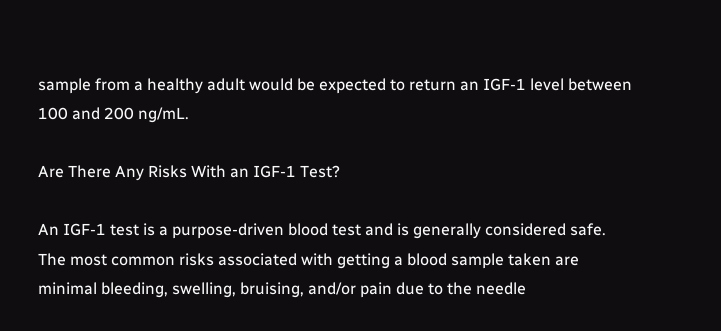sample from a healthy adult would be expected to return an IGF-1 level between 100 and 200 ng/mL.

Are There Any Risks With an IGF-1 Test?

An IGF-1 test is a purpose-driven blood test and is generally considered safe. The most common risks associated with getting a blood sample taken are minimal bleeding, swelling, bruising, and/or pain due to the needle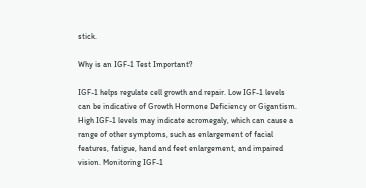stick.

Why is an IGF-1 Test Important?

IGF-1 helps regulate cell growth and repair. Low IGF-1 levels can be indicative of Growth Hormone Deficiency or Gigantism. High IGF-1 levels may indicate acromegaly, which can cause a range of other symptoms, such as enlargement of facial features, fatigue, hand and feet enlargement, and impaired vision. Monitoring IGF-1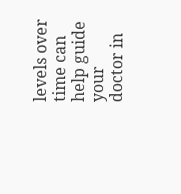levels over time can help guide your doctor in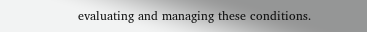evaluating and managing these conditions.